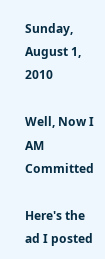Sunday, August 1, 2010

Well, Now I AM Committed

Here's the ad I posted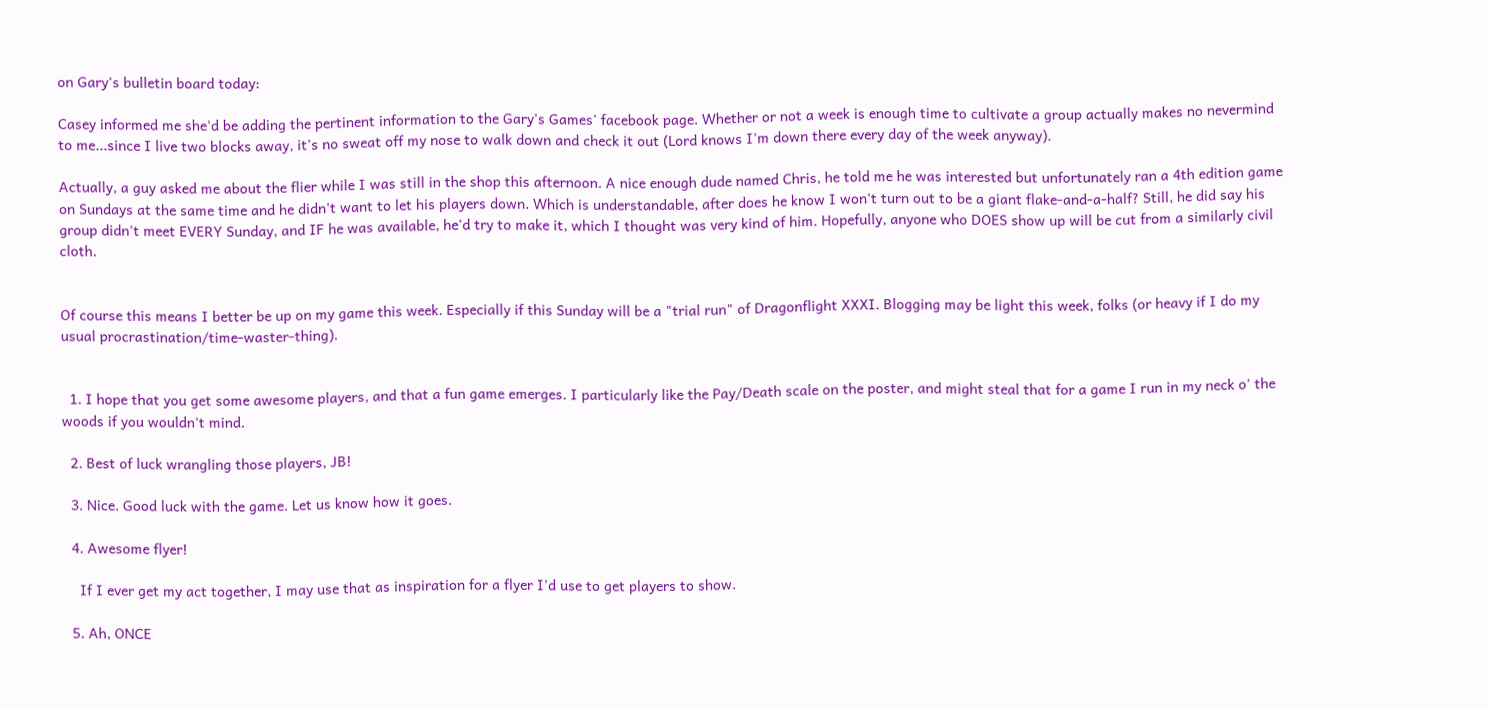on Gary's bulletin board today:

Casey informed me she'd be adding the pertinent information to the Gary's Games' facebook page. Whether or not a week is enough time to cultivate a group actually makes no nevermind to me...since I live two blocks away, it's no sweat off my nose to walk down and check it out (Lord knows I'm down there every day of the week anyway).

Actually, a guy asked me about the flier while I was still in the shop this afternoon. A nice enough dude named Chris, he told me he was interested but unfortunately ran a 4th edition game on Sundays at the same time and he didn't want to let his players down. Which is understandable, after does he know I won't turn out to be a giant flake-and-a-half? Still, he did say his group didn't meet EVERY Sunday, and IF he was available, he'd try to make it, which I thought was very kind of him. Hopefully, anyone who DOES show up will be cut from a similarly civil cloth.


Of course this means I better be up on my game this week. Especially if this Sunday will be a "trial run" of Dragonflight XXXI. Blogging may be light this week, folks (or heavy if I do my usual procrastination/time-waster-thing).


  1. I hope that you get some awesome players, and that a fun game emerges. I particularly like the Pay/Death scale on the poster, and might steal that for a game I run in my neck o' the woods if you wouldn't mind.

  2. Best of luck wrangling those players, JB!

  3. Nice. Good luck with the game. Let us know how it goes.

  4. Awesome flyer!

    If I ever get my act together, I may use that as inspiration for a flyer I'd use to get players to show.

  5. Ah, ONCE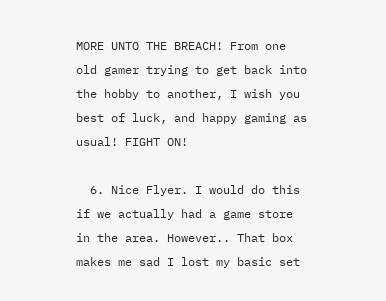MORE UNTO THE BREACH! From one old gamer trying to get back into the hobby to another, I wish you best of luck, and happy gaming as usual! FIGHT ON!

  6. Nice Flyer. I would do this if we actually had a game store in the area. However.. That box makes me sad I lost my basic set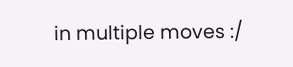in multiple moves :/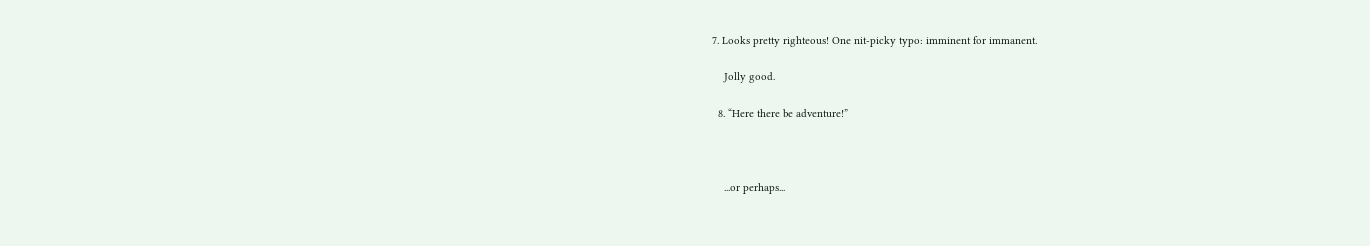7. Looks pretty righteous! One nit-picky typo: imminent for immanent.

    Jolly good.

  8. “Here there be adventure!”



    ...or perhaps...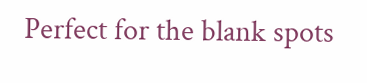Perfect for the blank spots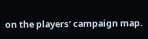on the players’ campaign map.